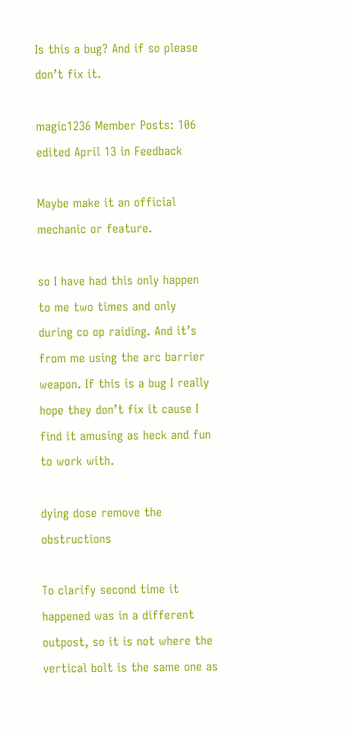Is this a bug? And if so please don’t fix it.

magic1236 Member Posts: 106
edited April 13 in Feedback

Maybe make it an official mechanic or feature.

so I have had this only happen to me two times and only during co op raiding. And it’s from me using the arc barrier weapon. If this is a bug I really hope they don’t fix it cause I find it amusing as heck and fun to work with.

dying dose remove the obstructions

To clarify second time it happened was in a different outpost, so it is not where the vertical bolt is the same one as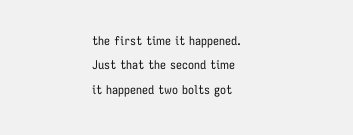the first time it happened. Just that the second time it happened two bolts got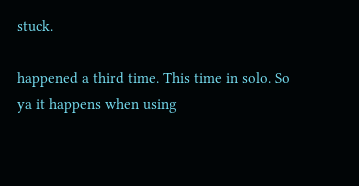stuck.

happened a third time. This time in solo. So ya it happens when using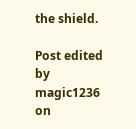the shield.

Post edited by magic1236 on